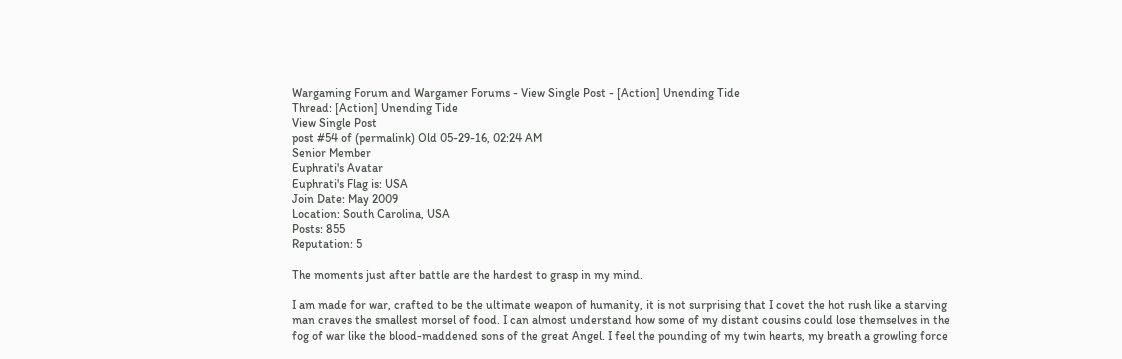Wargaming Forum and Wargamer Forums - View Single Post - [Action] Unending Tide
Thread: [Action] Unending Tide
View Single Post
post #54 of (permalink) Old 05-29-16, 02:24 AM
Senior Member
Euphrati's Avatar
Euphrati's Flag is: USA
Join Date: May 2009
Location: South Carolina, USA
Posts: 855
Reputation: 5

The moments just after battle are the hardest to grasp in my mind.

I am made for war, crafted to be the ultimate weapon of humanity, it is not surprising that I covet the hot rush like a starving man craves the smallest morsel of food. I can almost understand how some of my distant cousins could lose themselves in the fog of war like the blood-maddened sons of the great Angel. I feel the pounding of my twin hearts, my breath a growling force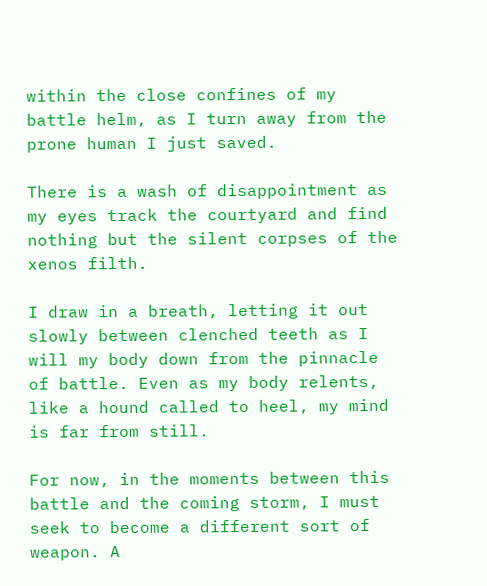within the close confines of my battle helm, as I turn away from the prone human I just saved.

There is a wash of disappointment as my eyes track the courtyard and find nothing but the silent corpses of the xenos filth.

I draw in a breath, letting it out slowly between clenched teeth as I will my body down from the pinnacle of battle. Even as my body relents, like a hound called to heel, my mind is far from still.

For now, in the moments between this battle and the coming storm, I must seek to become a different sort of weapon. A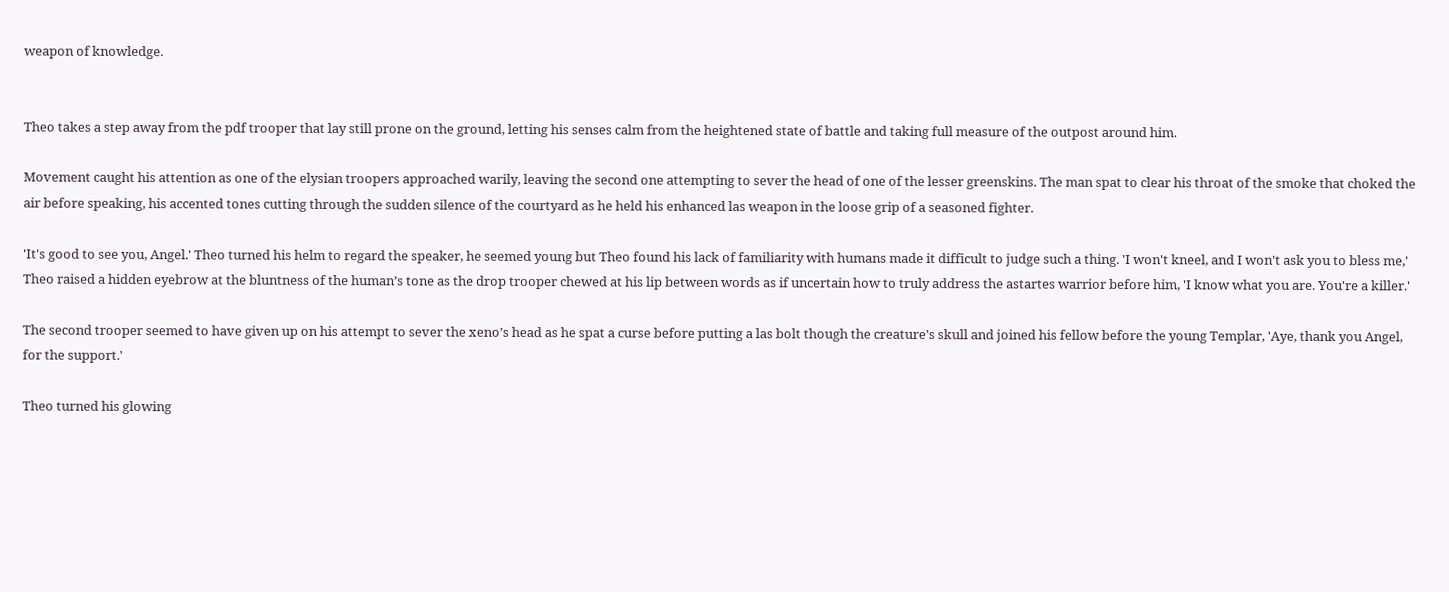weapon of knowledge.


Theo takes a step away from the pdf trooper that lay still prone on the ground, letting his senses calm from the heightened state of battle and taking full measure of the outpost around him.

Movement caught his attention as one of the elysian troopers approached warily, leaving the second one attempting to sever the head of one of the lesser greenskins. The man spat to clear his throat of the smoke that choked the air before speaking, his accented tones cutting through the sudden silence of the courtyard as he held his enhanced las weapon in the loose grip of a seasoned fighter.

'It's good to see you, Angel.' Theo turned his helm to regard the speaker, he seemed young but Theo found his lack of familiarity with humans made it difficult to judge such a thing. 'I won't kneel, and I won't ask you to bless me,' Theo raised a hidden eyebrow at the bluntness of the human’s tone as the drop trooper chewed at his lip between words as if uncertain how to truly address the astartes warrior before him, 'I know what you are. You're a killer.'

The second trooper seemed to have given up on his attempt to sever the xeno’s head as he spat a curse before putting a las bolt though the creature’s skull and joined his fellow before the young Templar, 'Aye, thank you Angel, for the support.'

Theo turned his glowing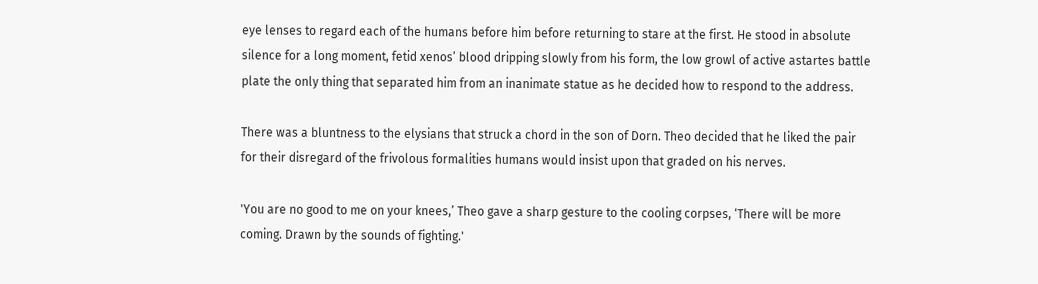eye lenses to regard each of the humans before him before returning to stare at the first. He stood in absolute silence for a long moment, fetid xenos’ blood dripping slowly from his form, the low growl of active astartes battle plate the only thing that separated him from an inanimate statue as he decided how to respond to the address.

There was a bluntness to the elysians that struck a chord in the son of Dorn. Theo decided that he liked the pair for their disregard of the frivolous formalities humans would insist upon that graded on his nerves.

'You are no good to me on your knees,’ Theo gave a sharp gesture to the cooling corpses, ‘There will be more coming. Drawn by the sounds of fighting.'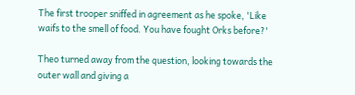The first trooper sniffed in agreement as he spoke, 'Like waifs to the smell of food. You have fought Orks before?'

Theo turned away from the question, looking towards the outer wall and giving a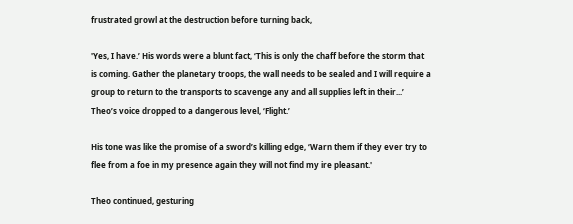frustrated growl at the destruction before turning back,

'Yes, I have.’ His words were a blunt fact, ‘This is only the chaff before the storm that is coming. Gather the planetary troops, the wall needs to be sealed and I will require a group to return to the transports to scavenge any and all supplies left in their...’ Theo’s voice dropped to a dangerous level, ‘Flight.’

His tone was like the promise of a sword’s killing edge, ‘Warn them if they ever try to flee from a foe in my presence again they will not find my ire pleasant.'

Theo continued, gesturing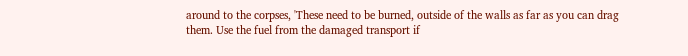around to the corpses, 'These need to be burned, outside of the walls as far as you can drag them. Use the fuel from the damaged transport if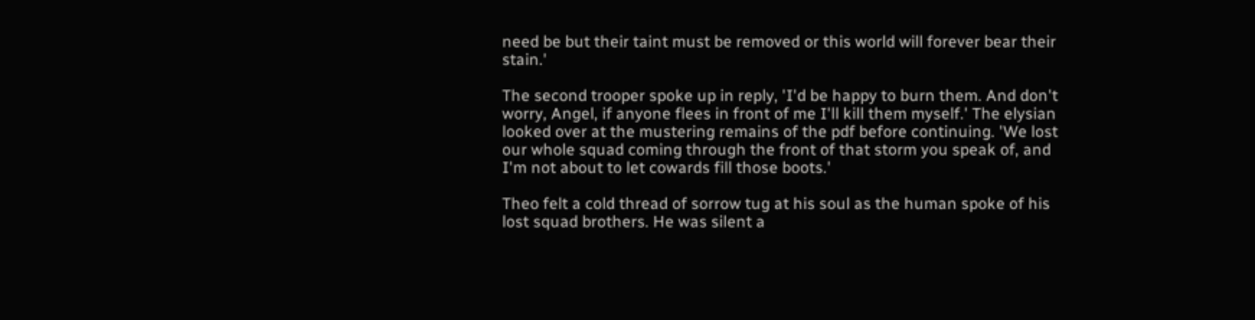need be but their taint must be removed or this world will forever bear their stain.'

The second trooper spoke up in reply, 'I'd be happy to burn them. And don't worry, Angel, if anyone flees in front of me I'll kill them myself.' The elysian looked over at the mustering remains of the pdf before continuing. 'We lost our whole squad coming through the front of that storm you speak of, and I'm not about to let cowards fill those boots.'

Theo felt a cold thread of sorrow tug at his soul as the human spoke of his lost squad brothers. He was silent a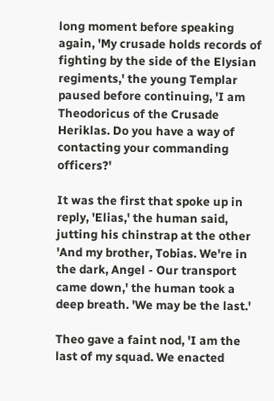long moment before speaking again, 'My crusade holds records of fighting by the side of the Elysian regiments,' the young Templar paused before continuing, 'I am Theodoricus of the Crusade Heriklas. Do you have a way of contacting your commanding officers?'

It was the first that spoke up in reply, 'Elias,' the human said, jutting his chinstrap at the other 'And my brother, Tobias. We're in the dark, Angel - Our transport came down,' the human took a deep breath. 'We may be the last.'

Theo gave a faint nod, 'I am the last of my squad. We enacted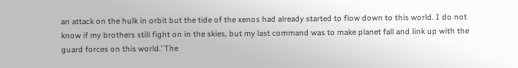an attack on the hulk in orbit but the tide of the xenos had already started to flow down to this world. I do not know if my brothers still fight on in the skies, but my last command was to make planet fall and link up with the guard forces on this world.’ The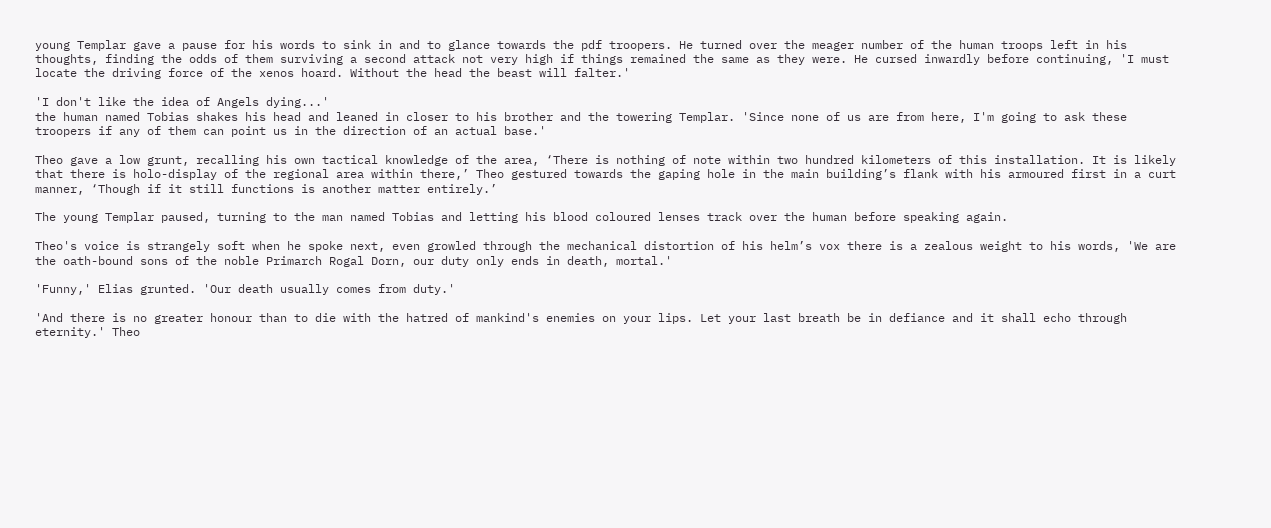young Templar gave a pause for his words to sink in and to glance towards the pdf troopers. He turned over the meager number of the human troops left in his thoughts, finding the odds of them surviving a second attack not very high if things remained the same as they were. He cursed inwardly before continuing, 'I must locate the driving force of the xenos hoard. Without the head the beast will falter.'

'I don't like the idea of Angels dying...'
the human named Tobias shakes his head and leaned in closer to his brother and the towering Templar. 'Since none of us are from here, I'm going to ask these troopers if any of them can point us in the direction of an actual base.'

Theo gave a low grunt, recalling his own tactical knowledge of the area, ‘There is nothing of note within two hundred kilometers of this installation. It is likely that there is holo-display of the regional area within there,’ Theo gestured towards the gaping hole in the main building’s flank with his armoured first in a curt manner, ‘Though if it still functions is another matter entirely.’

The young Templar paused, turning to the man named Tobias and letting his blood coloured lenses track over the human before speaking again.

Theo's voice is strangely soft when he spoke next, even growled through the mechanical distortion of his helm’s vox there is a zealous weight to his words, 'We are the oath-bound sons of the noble Primarch Rogal Dorn, our duty only ends in death, mortal.'

'Funny,' Elias grunted. 'Our death usually comes from duty.'

'And there is no greater honour than to die with the hatred of mankind's enemies on your lips. Let your last breath be in defiance and it shall echo through eternity.' Theo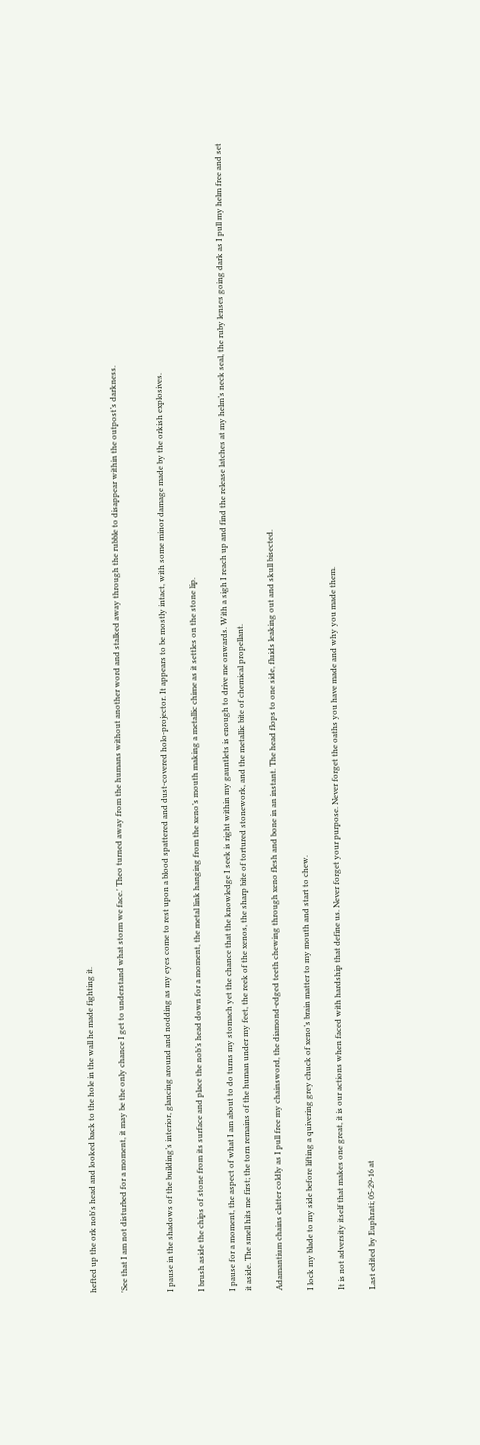hefted up the ork nob's head and looked back to the hole in the wall he made fighting it.

'See that I am not disturbed for a moment, it may be the only chance I get to understand what storm we face.' Theo turned away from the humans without another word and stalked away through the rubble to disappear within the outpost’s darkness.


I pause in the shadows of the building’s interior, glancing around and nodding as my eyes come to rest upon a blood spattered and dust-covered holo-projector. It appears to be mostly intact, with some minor damage made by the orkish explosives.

I brush aside the chips of stone from its surface and place the nob’s head down for a moment, the metal link hanging from the xeno’s mouth making a metallic chime as it settles on the stone lip.

I pause for a moment, the aspect of what I am about to do turns my stomach yet the chance that the knowledge I seek is right within my gauntlets is enough to drive me onwards. With a sigh I reach up and find the release latches at my helm’s neck seal, the ruby lenses going dark as I pull my helm free and set it aside. The smell hits me first; the torn remains of the human under my feet, the reek of the xenos, the sharp bite of tortured stonework, and the metallic bite of chemical propellant.

Adamantium chains clatter coldly as I pull free my chainsword, the diamond-edged teeth chewing through xeno flesh and bone in an instant. The head flops to one side, fluids leaking out and skull bisected.

I lock my blade to my side before lifting a quivering grey chuck of xeno’s brain matter to my mouth and start to chew.

It is not adversity itself that makes one great, it is our actions when faced with hardship that define us. Never forget your purpose. Never forget the oaths you have made and why you made them.

Last edited by Euphrati; 05-29-16 at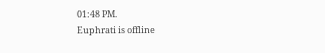01:48 PM.
Euphrati is offline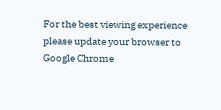For the best viewing experience please update your browser to Google Chrome